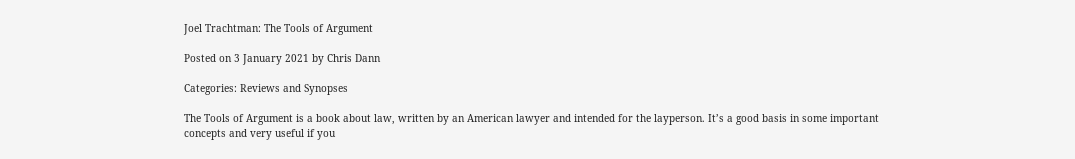Joel Trachtman: The Tools of Argument

Posted on 3 January 2021 by Chris Dann

Categories: Reviews and Synopses

The Tools of Argument is a book about law, written by an American lawyer and intended for the layperson. It’s a good basis in some important concepts and very useful if you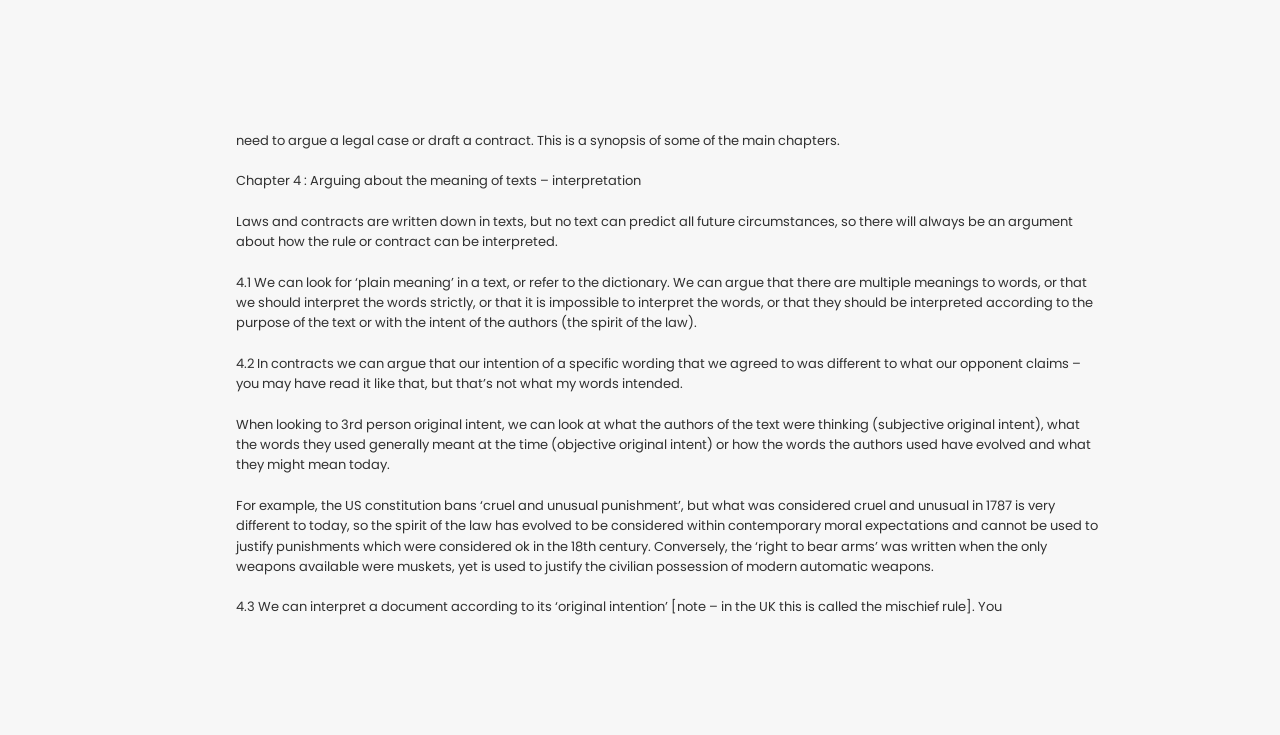need to argue a legal case or draft a contract. This is a synopsis of some of the main chapters.

Chapter 4 : Arguing about the meaning of texts – interpretation

Laws and contracts are written down in texts, but no text can predict all future circumstances, so there will always be an argument about how the rule or contract can be interpreted.

4.1 We can look for ‘plain meaning’ in a text, or refer to the dictionary. We can argue that there are multiple meanings to words, or that we should interpret the words strictly, or that it is impossible to interpret the words, or that they should be interpreted according to the purpose of the text or with the intent of the authors (the spirit of the law).

4.2 In contracts we can argue that our intention of a specific wording that we agreed to was different to what our opponent claims – you may have read it like that, but that’s not what my words intended.

When looking to 3rd person original intent, we can look at what the authors of the text were thinking (subjective original intent), what the words they used generally meant at the time (objective original intent) or how the words the authors used have evolved and what they might mean today.

For example, the US constitution bans ‘cruel and unusual punishment’, but what was considered cruel and unusual in 1787 is very different to today, so the spirit of the law has evolved to be considered within contemporary moral expectations and cannot be used to justify punishments which were considered ok in the 18th century. Conversely, the ‘right to bear arms’ was written when the only weapons available were muskets, yet is used to justify the civilian possession of modern automatic weapons.

4.3 We can interpret a document according to its ‘original intention’ [note – in the UK this is called the mischief rule]. You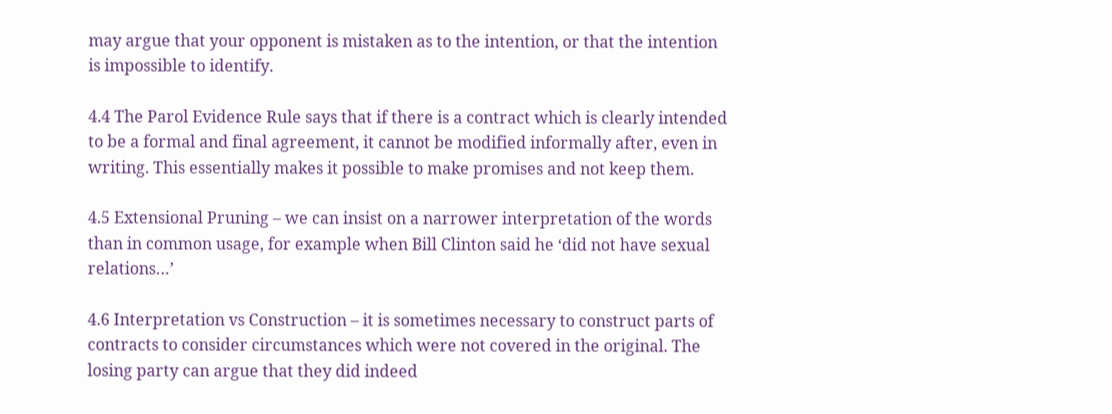may argue that your opponent is mistaken as to the intention, or that the intention is impossible to identify.

4.4 The Parol Evidence Rule says that if there is a contract which is clearly intended to be a formal and final agreement, it cannot be modified informally after, even in writing. This essentially makes it possible to make promises and not keep them.

4.5 Extensional Pruning – we can insist on a narrower interpretation of the words than in common usage, for example when Bill Clinton said he ‘did not have sexual relations…’

4.6 Interpretation vs Construction – it is sometimes necessary to construct parts of contracts to consider circumstances which were not covered in the original. The losing party can argue that they did indeed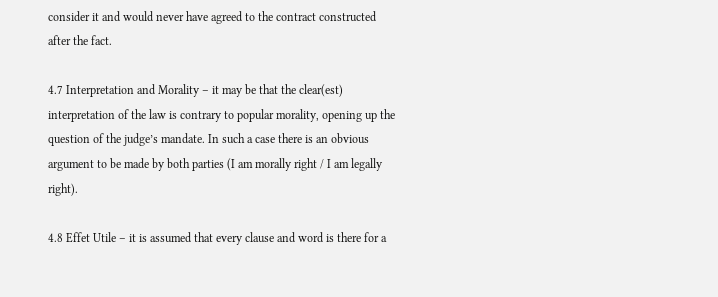consider it and would never have agreed to the contract constructed after the fact.

4.7 Interpretation and Morality – it may be that the clear(est) interpretation of the law is contrary to popular morality, opening up the question of the judge’s mandate. In such a case there is an obvious argument to be made by both parties (I am morally right / I am legally right).

4.8 Effet Utile – it is assumed that every clause and word is there for a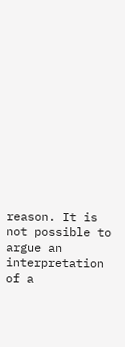reason. It is not possible to argue an interpretation of a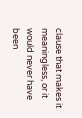clause that makes it meaningless, or it would never have been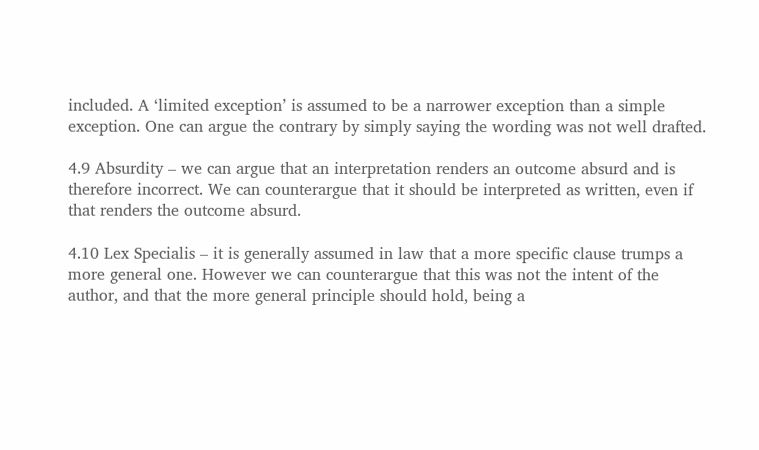included. A ‘limited exception’ is assumed to be a narrower exception than a simple exception. One can argue the contrary by simply saying the wording was not well drafted.

4.9 Absurdity – we can argue that an interpretation renders an outcome absurd and is therefore incorrect. We can counterargue that it should be interpreted as written, even if that renders the outcome absurd.

4.10 Lex Specialis – it is generally assumed in law that a more specific clause trumps a more general one. However we can counterargue that this was not the intent of the author, and that the more general principle should hold, being a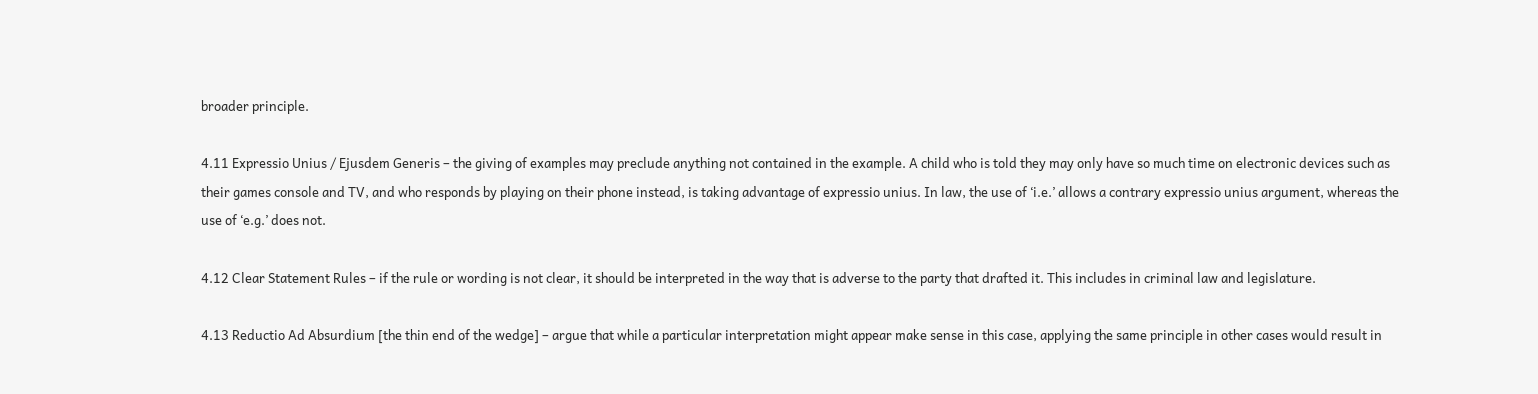broader principle.

4.11 Expressio Unius / Ejusdem Generis – the giving of examples may preclude anything not contained in the example. A child who is told they may only have so much time on electronic devices such as their games console and TV, and who responds by playing on their phone instead, is taking advantage of expressio unius. In law, the use of ‘i.e.’ allows a contrary expressio unius argument, whereas the use of ‘e.g.’ does not.

4.12 Clear Statement Rules – if the rule or wording is not clear, it should be interpreted in the way that is adverse to the party that drafted it. This includes in criminal law and legislature.

4.13 Reductio Ad Absurdium [the thin end of the wedge] – argue that while a particular interpretation might appear make sense in this case, applying the same principle in other cases would result in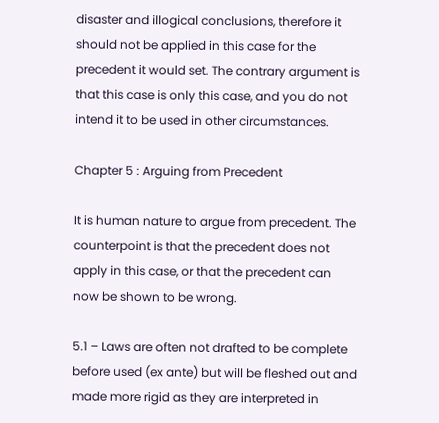disaster and illogical conclusions, therefore it should not be applied in this case for the precedent it would set. The contrary argument is that this case is only this case, and you do not intend it to be used in other circumstances.

Chapter 5 : Arguing from Precedent

It is human nature to argue from precedent. The counterpoint is that the precedent does not apply in this case, or that the precedent can now be shown to be wrong.

5.1 – Laws are often not drafted to be complete before used (ex ante) but will be fleshed out and made more rigid as they are interpreted in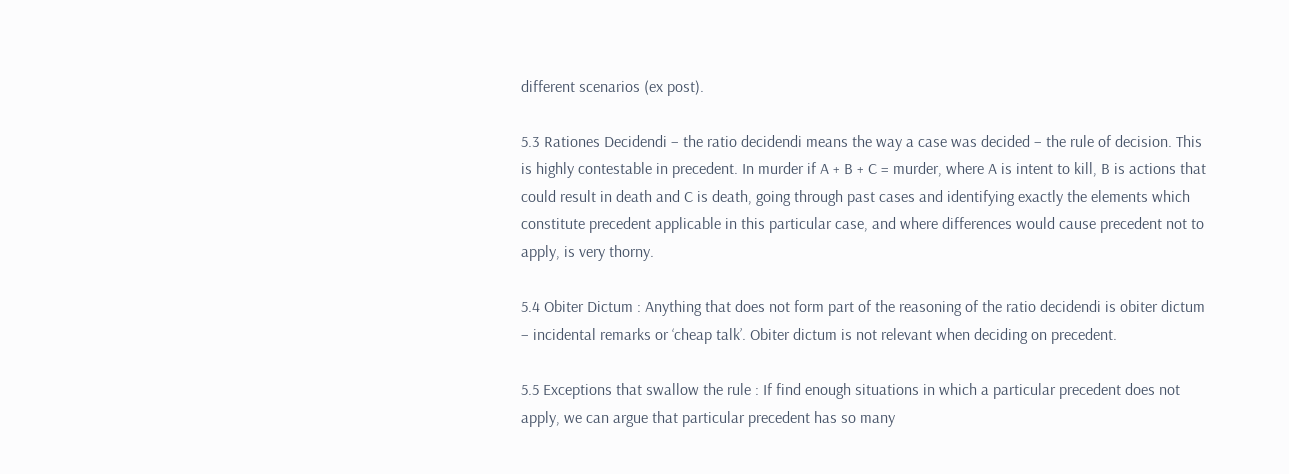different scenarios (ex post).

5.3 Rationes Decidendi – the ratio decidendi means the way a case was decided – the rule of decision. This is highly contestable in precedent. In murder if A + B + C = murder, where A is intent to kill, B is actions that could result in death and C is death, going through past cases and identifying exactly the elements which constitute precedent applicable in this particular case, and where differences would cause precedent not to apply, is very thorny.

5.4 Obiter Dictum : Anything that does not form part of the reasoning of the ratio decidendi is obiter dictum – incidental remarks or ‘cheap talk’. Obiter dictum is not relevant when deciding on precedent.

5.5 Exceptions that swallow the rule : If find enough situations in which a particular precedent does not apply, we can argue that particular precedent has so many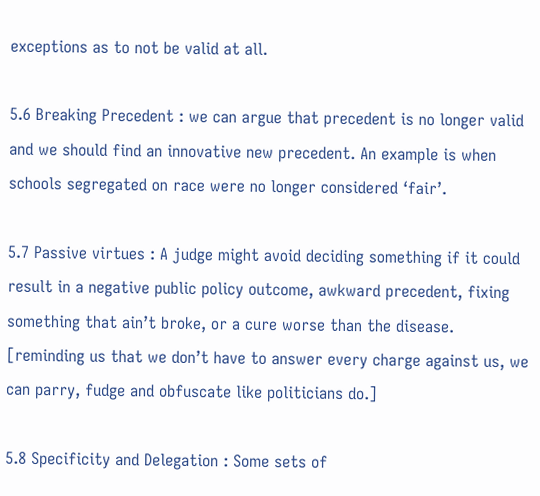exceptions as to not be valid at all.

5.6 Breaking Precedent : we can argue that precedent is no longer valid and we should find an innovative new precedent. An example is when schools segregated on race were no longer considered ‘fair’.

5.7 Passive virtues : A judge might avoid deciding something if it could result in a negative public policy outcome, awkward precedent, fixing something that ain’t broke, or a cure worse than the disease. [reminding us that we don’t have to answer every charge against us, we can parry, fudge and obfuscate like politicians do.]

5.8 Specificity and Delegation : Some sets of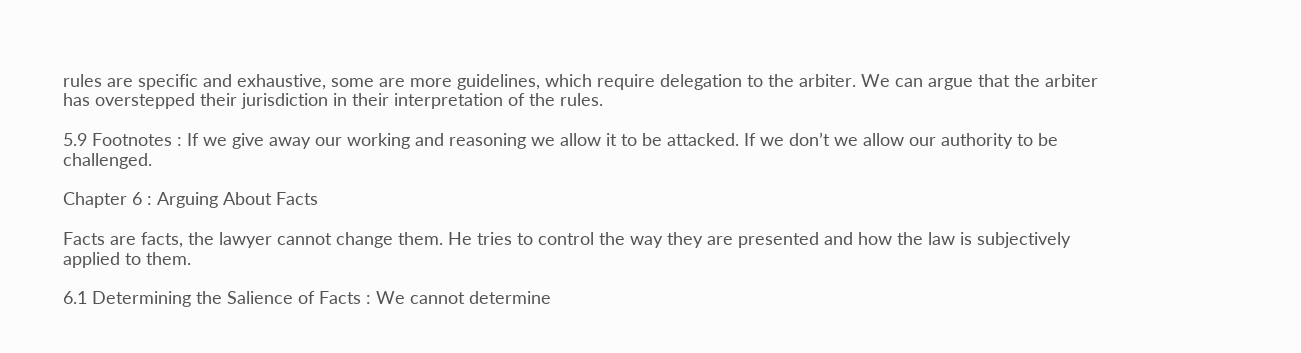rules are specific and exhaustive, some are more guidelines, which require delegation to the arbiter. We can argue that the arbiter has overstepped their jurisdiction in their interpretation of the rules.

5.9 Footnotes : If we give away our working and reasoning we allow it to be attacked. If we don’t we allow our authority to be challenged.

Chapter 6 : Arguing About Facts

Facts are facts, the lawyer cannot change them. He tries to control the way they are presented and how the law is subjectively applied to them.

6.1 Determining the Salience of Facts : We cannot determine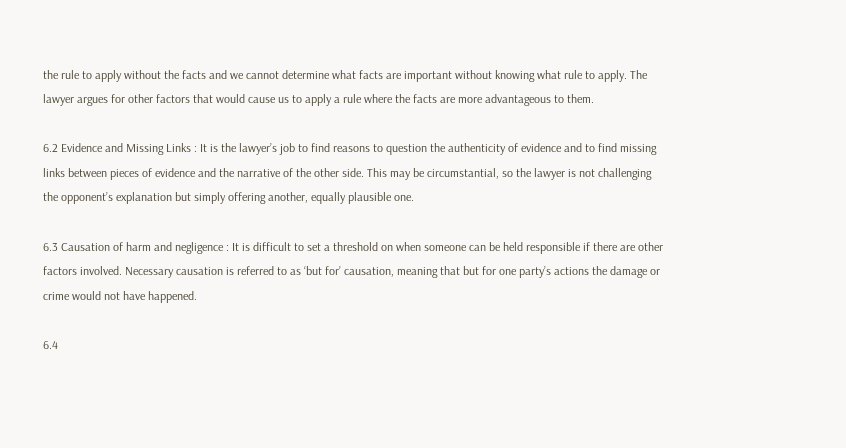the rule to apply without the facts and we cannot determine what facts are important without knowing what rule to apply. The lawyer argues for other factors that would cause us to apply a rule where the facts are more advantageous to them.

6.2 Evidence and Missing Links : It is the lawyer’s job to find reasons to question the authenticity of evidence and to find missing links between pieces of evidence and the narrative of the other side. This may be circumstantial, so the lawyer is not challenging the opponent’s explanation but simply offering another, equally plausible one.

6.3 Causation of harm and negligence : It is difficult to set a threshold on when someone can be held responsible if there are other factors involved. Necessary causation is referred to as ‘but for’ causation, meaning that but for one party’s actions the damage or crime would not have happened.

6.4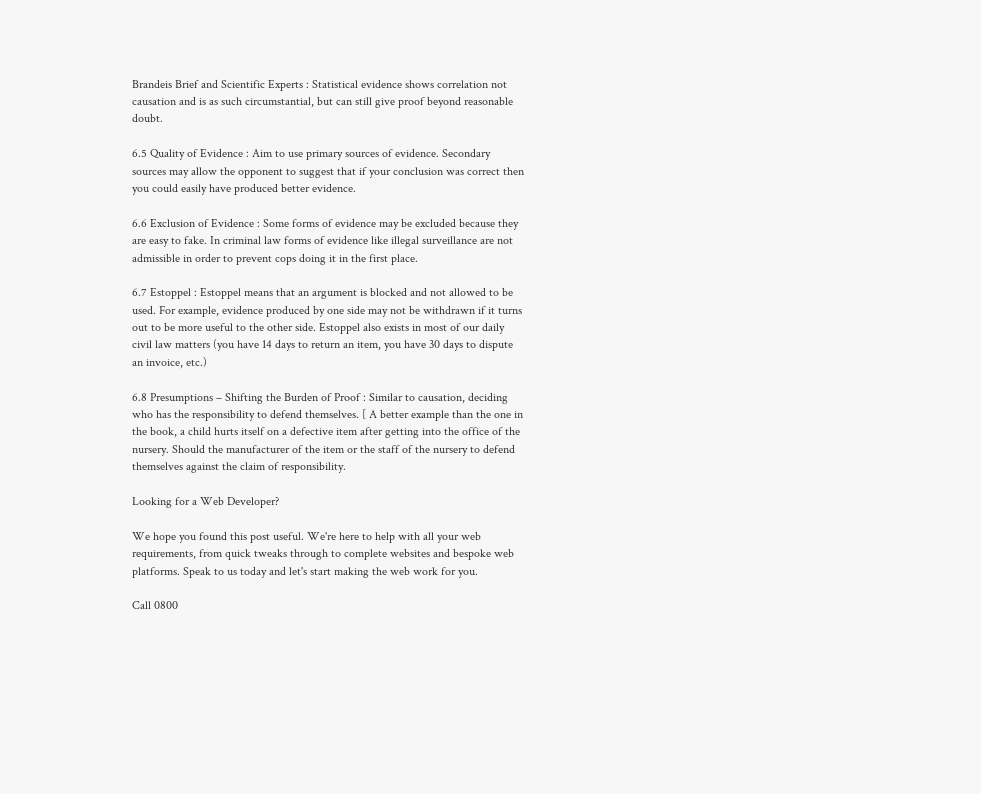Brandeis Brief and Scientific Experts : Statistical evidence shows correlation not causation and is as such circumstantial, but can still give proof beyond reasonable doubt.

6.5 Quality of Evidence : Aim to use primary sources of evidence. Secondary sources may allow the opponent to suggest that if your conclusion was correct then you could easily have produced better evidence.

6.6 Exclusion of Evidence : Some forms of evidence may be excluded because they are easy to fake. In criminal law forms of evidence like illegal surveillance are not admissible in order to prevent cops doing it in the first place.

6.7 Estoppel : Estoppel means that an argument is blocked and not allowed to be used. For example, evidence produced by one side may not be withdrawn if it turns out to be more useful to the other side. Estoppel also exists in most of our daily civil law matters (you have 14 days to return an item, you have 30 days to dispute an invoice, etc.)

6.8 Presumptions – Shifting the Burden of Proof : Similar to causation, deciding who has the responsibility to defend themselves. [ A better example than the one in the book, a child hurts itself on a defective item after getting into the office of the nursery. Should the manufacturer of the item or the staff of the nursery to defend themselves against the claim of responsibility.

Looking for a Web Developer?

We hope you found this post useful. We're here to help with all your web requirements, from quick tweaks through to complete websites and bespoke web platforms. Speak to us today and let's start making the web work for you.

Call 0800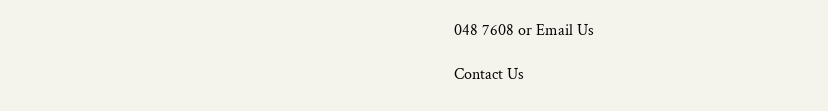048 7608 or Email Us

Contact Us